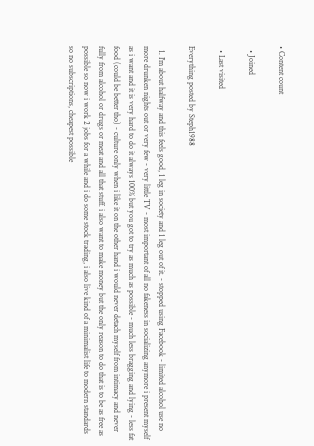• Content count

  • Joined

  • Last visited

Everything posted by Steph1988

  1. I'm about halfway and this feels good, 1 leg in society and 1 leg out of it. - stopped using Facebook - limited alcohol use no more drunken nights out or very few - very little TV - most important of all no fakeness in socializing anymore i present myself as i want and it is very hard to do it always 100% but you got to try as much as possible - much less bragging and lying - less fat food (could be better tho) - culture only when i like it on the other hand i would never detach myself from intimacy and never fully from alcohol or drugs or meat and all that stuff. i also want to make money but the only reason to do that is to be as free as possible so now i work 2 jobs for a while and i do some stock trading, i also live kind of a minimalist life to modern standards so no subscriptions, cheapest possible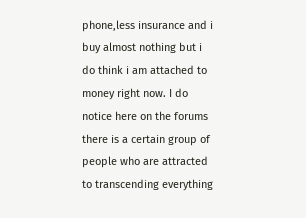phone,less insurance and i buy almost nothing but i do think i am attached to money right now. I do notice here on the forums there is a certain group of people who are attracted to transcending everything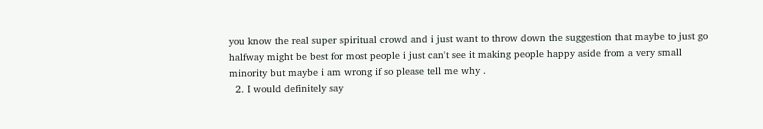you know the real super spiritual crowd and i just want to throw down the suggestion that maybe to just go halfway might be best for most people i just can't see it making people happy aside from a very small minority but maybe i am wrong if so please tell me why .
  2. I would definitely say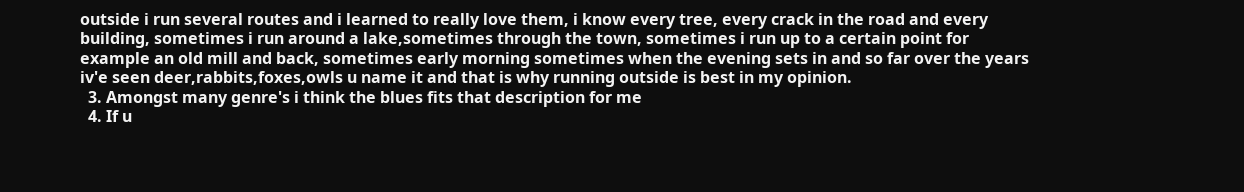outside i run several routes and i learned to really love them, i know every tree, every crack in the road and every building, sometimes i run around a lake,sometimes through the town, sometimes i run up to a certain point for example an old mill and back, sometimes early morning sometimes when the evening sets in and so far over the years iv'e seen deer,rabbits,foxes,owls u name it and that is why running outside is best in my opinion.
  3. Amongst many genre's i think the blues fits that description for me
  4. If u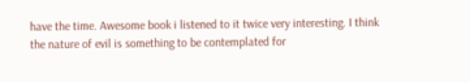have the time. Awesome book i listened to it twice very interesting. I think the nature of evil is something to be contemplated for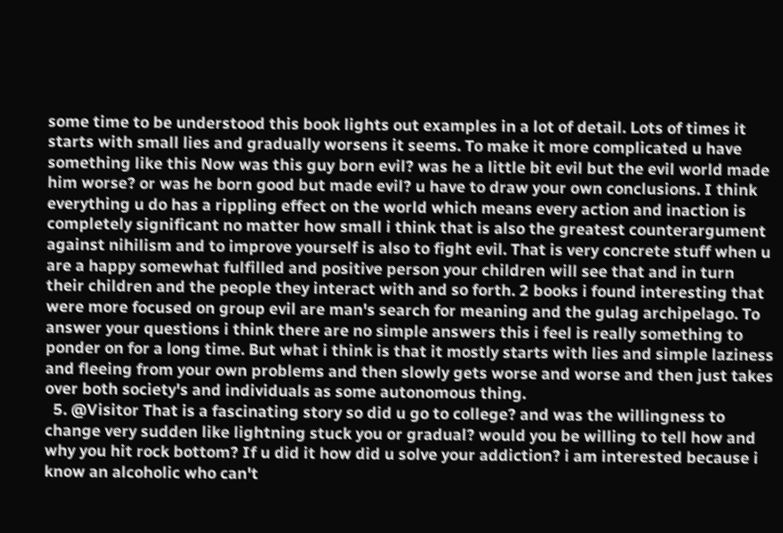some time to be understood this book lights out examples in a lot of detail. Lots of times it starts with small lies and gradually worsens it seems. To make it more complicated u have something like this Now was this guy born evil? was he a little bit evil but the evil world made him worse? or was he born good but made evil? u have to draw your own conclusions. I think everything u do has a rippling effect on the world which means every action and inaction is completely significant no matter how small i think that is also the greatest counterargument against nihilism and to improve yourself is also to fight evil. That is very concrete stuff when u are a happy somewhat fulfilled and positive person your children will see that and in turn their children and the people they interact with and so forth. 2 books i found interesting that were more focused on group evil are man's search for meaning and the gulag archipelago. To answer your questions i think there are no simple answers this i feel is really something to ponder on for a long time. But what i think is that it mostly starts with lies and simple laziness and fleeing from your own problems and then slowly gets worse and worse and then just takes over both society's and individuals as some autonomous thing.
  5. @Visitor That is a fascinating story so did u go to college? and was the willingness to change very sudden like lightning stuck you or gradual? would you be willing to tell how and why you hit rock bottom? If u did it how did u solve your addiction? i am interested because i know an alcoholic who can't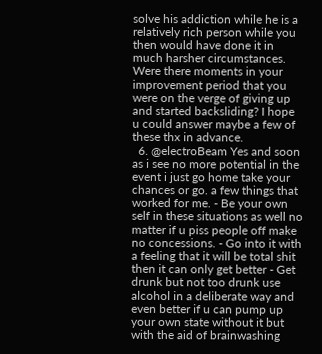solve his addiction while he is a relatively rich person while you then would have done it in much harsher circumstances. Were there moments in your improvement period that you were on the verge of giving up and started backsliding? I hope u could answer maybe a few of these thx in advance.
  6. @electroBeam Yes and soon as i see no more potential in the event i just go home take your chances or go. a few things that worked for me. - Be your own self in these situations as well no matter if u piss people off make no concessions. - Go into it with a feeling that it will be total shit then it can only get better - Get drunk but not too drunk use alcohol in a deliberate way and even better if u can pump up your own state without it but with the aid of brainwashing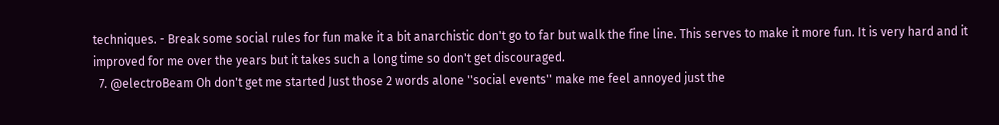techniques. - Break some social rules for fun make it a bit anarchistic don't go to far but walk the fine line. This serves to make it more fun. It is very hard and it improved for me over the years but it takes such a long time so don't get discouraged.
  7. @electroBeam Oh don't get me started Just those 2 words alone ''social events'' make me feel annoyed just the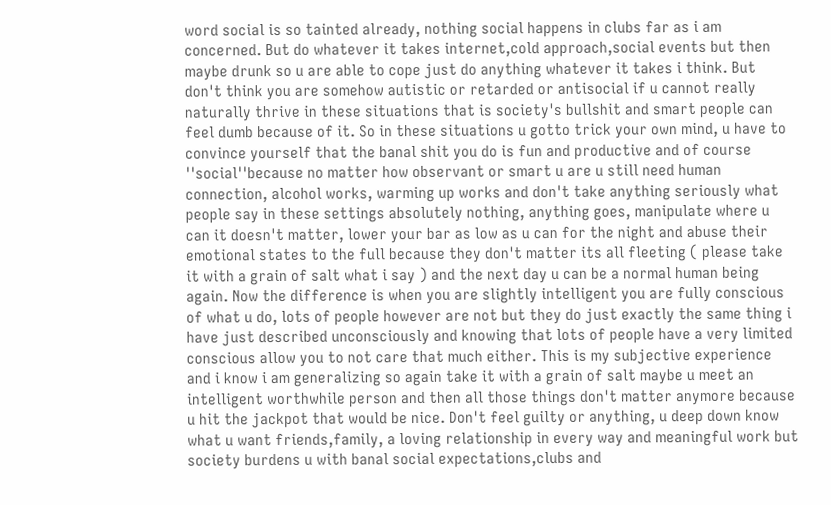word social is so tainted already, nothing social happens in clubs far as i am concerned. But do whatever it takes internet,cold approach,social events but then maybe drunk so u are able to cope just do anything whatever it takes i think. But don't think you are somehow autistic or retarded or antisocial if u cannot really naturally thrive in these situations that is society's bullshit and smart people can feel dumb because of it. So in these situations u gotto trick your own mind, u have to convince yourself that the banal shit you do is fun and productive and of course ''social''because no matter how observant or smart u are u still need human connection, alcohol works, warming up works and don't take anything seriously what people say in these settings absolutely nothing, anything goes, manipulate where u can it doesn't matter, lower your bar as low as u can for the night and abuse their emotional states to the full because they don't matter its all fleeting ( please take it with a grain of salt what i say ) and the next day u can be a normal human being again. Now the difference is when you are slightly intelligent you are fully conscious of what u do, lots of people however are not but they do just exactly the same thing i have just described unconsciously and knowing that lots of people have a very limited conscious allow you to not care that much either. This is my subjective experience and i know i am generalizing so again take it with a grain of salt maybe u meet an intelligent worthwhile person and then all those things don't matter anymore because u hit the jackpot that would be nice. Don't feel guilty or anything, u deep down know what u want friends,family, a loving relationship in every way and meaningful work but society burdens u with banal social expectations,clubs and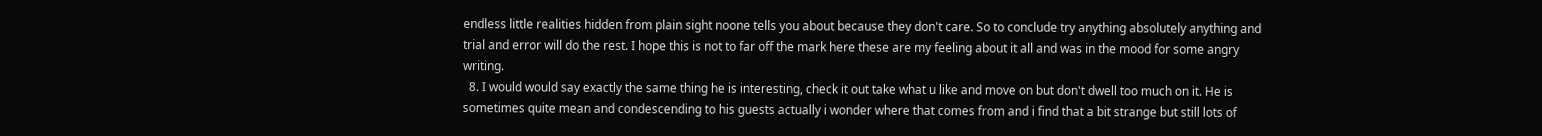endless little realities hidden from plain sight noone tells you about because they don't care. So to conclude try anything absolutely anything and trial and error will do the rest. I hope this is not to far off the mark here these are my feeling about it all and was in the mood for some angry writing.
  8. I would would say exactly the same thing he is interesting, check it out take what u like and move on but don't dwell too much on it. He is sometimes quite mean and condescending to his guests actually i wonder where that comes from and i find that a bit strange but still lots of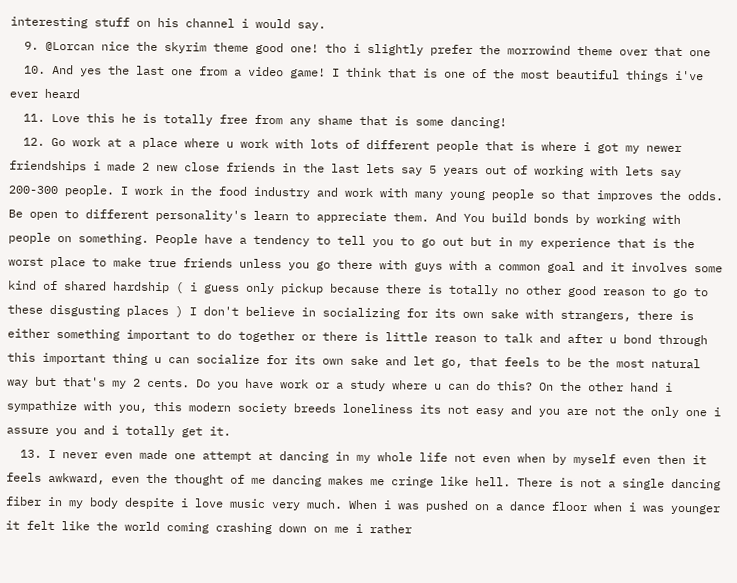interesting stuff on his channel i would say.
  9. @Lorcan nice the skyrim theme good one! tho i slightly prefer the morrowind theme over that one
  10. And yes the last one from a video game! I think that is one of the most beautiful things i've ever heard
  11. Love this he is totally free from any shame that is some dancing!
  12. Go work at a place where u work with lots of different people that is where i got my newer friendships i made 2 new close friends in the last lets say 5 years out of working with lets say 200-300 people. I work in the food industry and work with many young people so that improves the odds. Be open to different personality's learn to appreciate them. And You build bonds by working with people on something. People have a tendency to tell you to go out but in my experience that is the worst place to make true friends unless you go there with guys with a common goal and it involves some kind of shared hardship ( i guess only pickup because there is totally no other good reason to go to these disgusting places ) I don't believe in socializing for its own sake with strangers, there is either something important to do together or there is little reason to talk and after u bond through this important thing u can socialize for its own sake and let go, that feels to be the most natural way but that's my 2 cents. Do you have work or a study where u can do this? On the other hand i sympathize with you, this modern society breeds loneliness its not easy and you are not the only one i assure you and i totally get it.
  13. I never even made one attempt at dancing in my whole life not even when by myself even then it feels awkward, even the thought of me dancing makes me cringe like hell. There is not a single dancing fiber in my body despite i love music very much. When i was pushed on a dance floor when i was younger it felt like the world coming crashing down on me i rather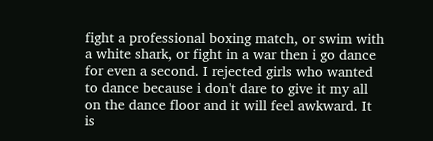fight a professional boxing match, or swim with a white shark, or fight in a war then i go dance for even a second. I rejected girls who wanted to dance because i don't dare to give it my all on the dance floor and it will feel awkward. It is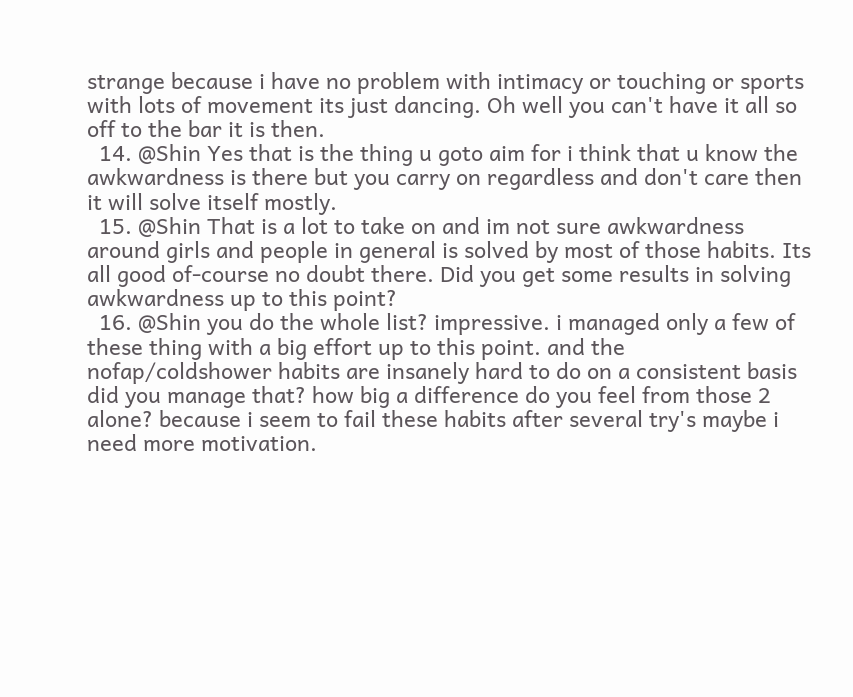strange because i have no problem with intimacy or touching or sports with lots of movement its just dancing. Oh well you can't have it all so off to the bar it is then.
  14. @Shin Yes that is the thing u goto aim for i think that u know the awkwardness is there but you carry on regardless and don't care then it will solve itself mostly.
  15. @Shin That is a lot to take on and im not sure awkwardness around girls and people in general is solved by most of those habits. Its all good of-course no doubt there. Did you get some results in solving awkwardness up to this point?
  16. @Shin you do the whole list? impressive. i managed only a few of these thing with a big effort up to this point. and the nofap/coldshower habits are insanely hard to do on a consistent basis did you manage that? how big a difference do you feel from those 2 alone? because i seem to fail these habits after several try's maybe i need more motivation.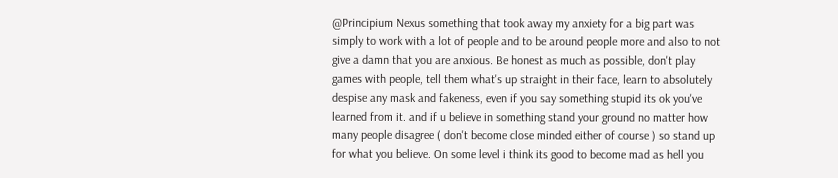@Principium Nexus something that took away my anxiety for a big part was simply to work with a lot of people and to be around people more and also to not give a damn that you are anxious. Be honest as much as possible, don't play games with people, tell them what's up straight in their face, learn to absolutely despise any mask and fakeness, even if you say something stupid its ok you've learned from it. and if u believe in something stand your ground no matter how many people disagree ( don't become close minded either of course ) so stand up for what you believe. On some level i think its good to become mad as hell you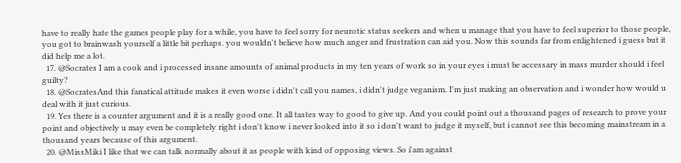have to really hate the games people play for a while, you have to feel sorry for neurotic status seekers and when u manage that you have to feel superior to those people, you got to brainwash yourself a little bit perhaps. you wouldn't believe how much anger and frustration can aid you. Now this sounds far from enlightened i guess but it did help me a lot.
  17. @Socrates I am a cook and i processed insane amounts of animal products in my ten years of work so in your eyes i must be accessary in mass murder should i feel guilty?
  18. @SocratesAnd this fanatical attitude makes it even worse i didn't call you names, i didn't judge veganism. I'm just making an observation and i wonder how would u deal with it just curious.
  19. Yes there is a counter argument and it is a really good one. It all tastes way to good to give up. And you could point out a thousand pages of research to prove your point and objectively u may even be completely right i don't know i never looked into it so i don't want to judge it myself, but i cannot see this becoming mainstream in a thousand years because of this argument.
  20. @MissMiki I like that we can talk normally about it as people with kind of opposing views. So i'am against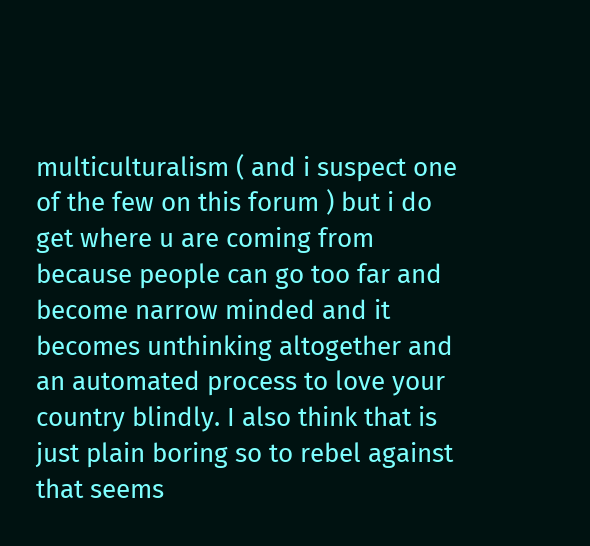multiculturalism ( and i suspect one of the few on this forum ) but i do get where u are coming from because people can go too far and become narrow minded and it becomes unthinking altogether and an automated process to love your country blindly. I also think that is just plain boring so to rebel against that seems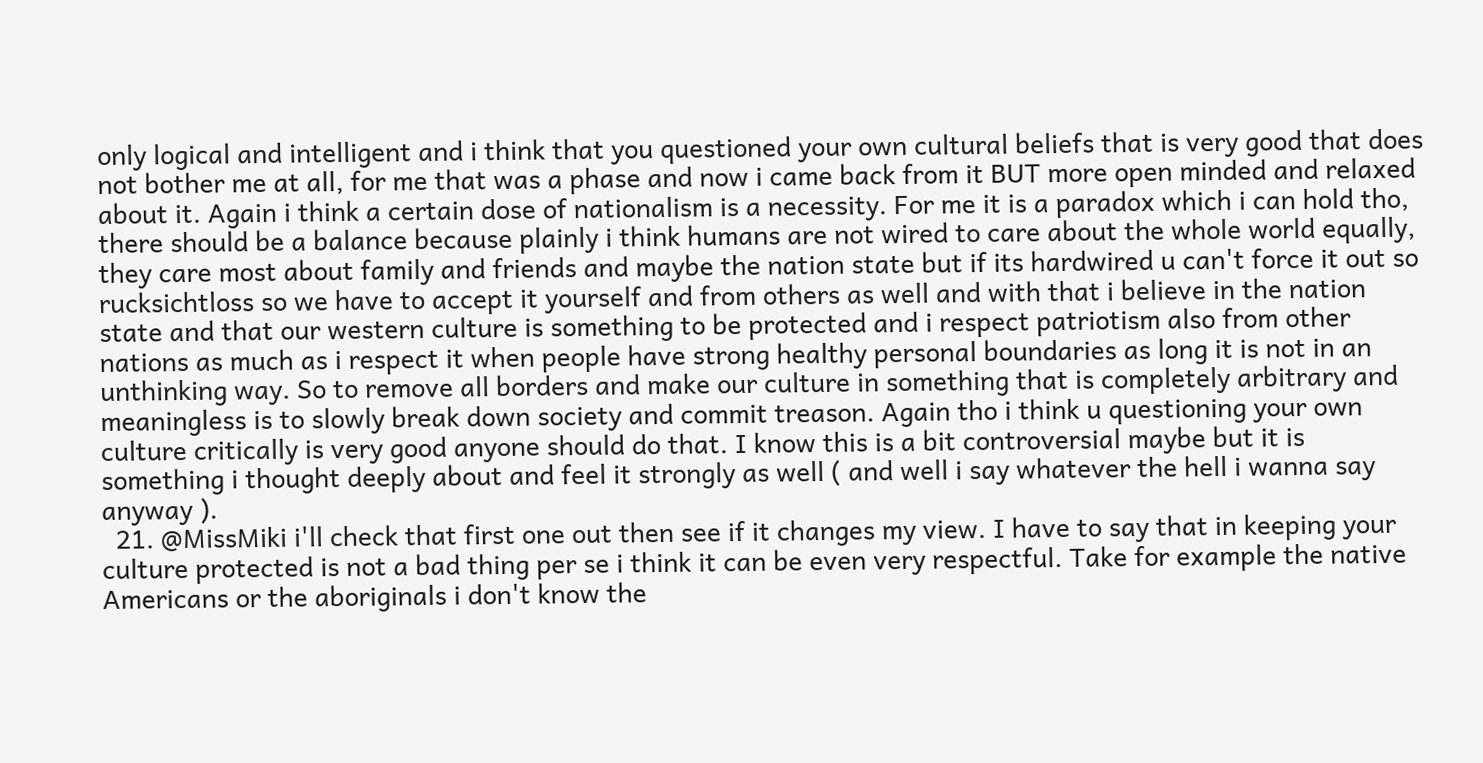only logical and intelligent and i think that you questioned your own cultural beliefs that is very good that does not bother me at all, for me that was a phase and now i came back from it BUT more open minded and relaxed about it. Again i think a certain dose of nationalism is a necessity. For me it is a paradox which i can hold tho, there should be a balance because plainly i think humans are not wired to care about the whole world equally, they care most about family and friends and maybe the nation state but if its hardwired u can't force it out so rucksichtloss so we have to accept it yourself and from others as well and with that i believe in the nation state and that our western culture is something to be protected and i respect patriotism also from other nations as much as i respect it when people have strong healthy personal boundaries as long it is not in an unthinking way. So to remove all borders and make our culture in something that is completely arbitrary and meaningless is to slowly break down society and commit treason. Again tho i think u questioning your own culture critically is very good anyone should do that. I know this is a bit controversial maybe but it is something i thought deeply about and feel it strongly as well ( and well i say whatever the hell i wanna say anyway ).
  21. @MissMiki i'll check that first one out then see if it changes my view. I have to say that in keeping your culture protected is not a bad thing per se i think it can be even very respectful. Take for example the native Americans or the aboriginals i don't know the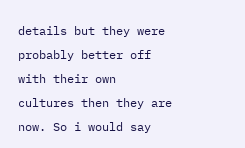details but they were probably better off with their own cultures then they are now. So i would say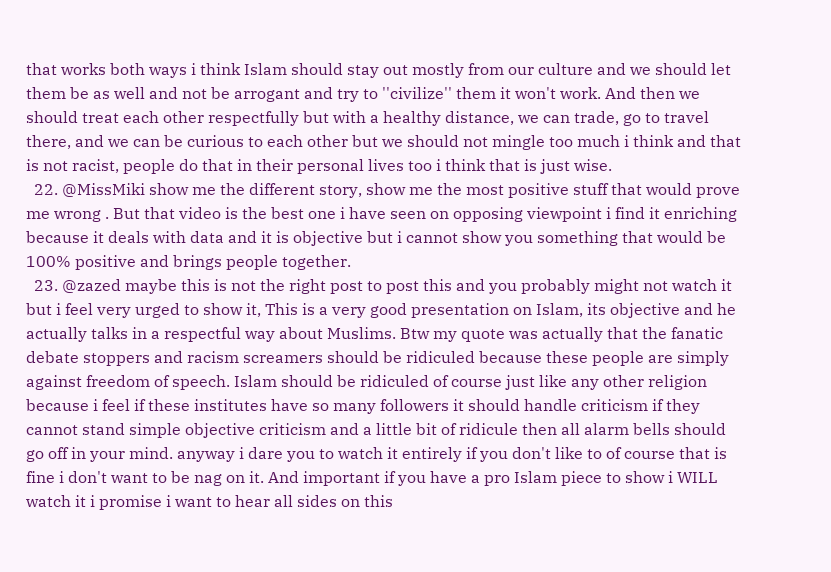that works both ways i think Islam should stay out mostly from our culture and we should let them be as well and not be arrogant and try to ''civilize'' them it won't work. And then we should treat each other respectfully but with a healthy distance, we can trade, go to travel there, and we can be curious to each other but we should not mingle too much i think and that is not racist, people do that in their personal lives too i think that is just wise.
  22. @MissMiki show me the different story, show me the most positive stuff that would prove me wrong . But that video is the best one i have seen on opposing viewpoint i find it enriching because it deals with data and it is objective but i cannot show you something that would be 100% positive and brings people together.
  23. @zazed maybe this is not the right post to post this and you probably might not watch it but i feel very urged to show it, This is a very good presentation on Islam, its objective and he actually talks in a respectful way about Muslims. Btw my quote was actually that the fanatic debate stoppers and racism screamers should be ridiculed because these people are simply against freedom of speech. Islam should be ridiculed of course just like any other religion because i feel if these institutes have so many followers it should handle criticism if they cannot stand simple objective criticism and a little bit of ridicule then all alarm bells should go off in your mind. anyway i dare you to watch it entirely if you don't like to of course that is fine i don't want to be nag on it. And important if you have a pro Islam piece to show i WILL watch it i promise i want to hear all sides on this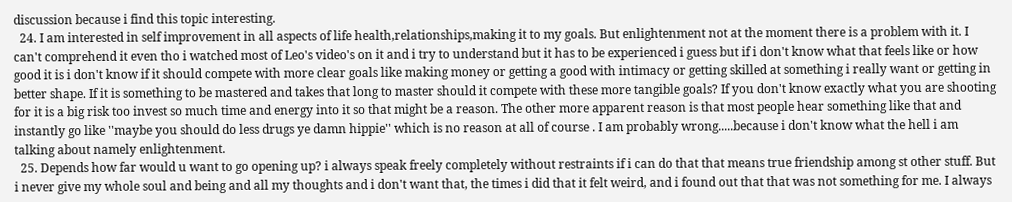discussion because i find this topic interesting.
  24. I am interested in self improvement in all aspects of life health,relationships,making it to my goals. But enlightenment not at the moment there is a problem with it. I can't comprehend it even tho i watched most of Leo's video's on it and i try to understand but it has to be experienced i guess but if i don't know what that feels like or how good it is i don't know if it should compete with more clear goals like making money or getting a good with intimacy or getting skilled at something i really want or getting in better shape. If it is something to be mastered and takes that long to master should it compete with these more tangible goals? If you don't know exactly what you are shooting for it is a big risk too invest so much time and energy into it so that might be a reason. The other more apparent reason is that most people hear something like that and instantly go like ''maybe you should do less drugs ye damn hippie'' which is no reason at all of course . I am probably wrong.....because i don't know what the hell i am talking about namely enlightenment.
  25. Depends how far would u want to go opening up? i always speak freely completely without restraints if i can do that that means true friendship among st other stuff. But i never give my whole soul and being and all my thoughts and i don't want that, the times i did that it felt weird, and i found out that that was not something for me. I always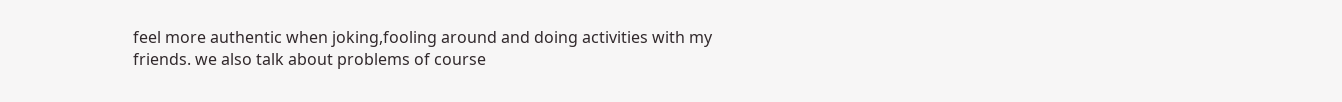feel more authentic when joking,fooling around and doing activities with my friends. we also talk about problems of course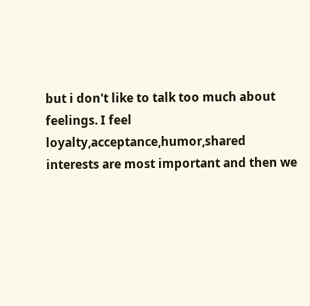but i don't like to talk too much about feelings. I feel loyalty,acceptance,humor,shared interests are most important and then we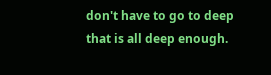don't have to go to deep that is all deep enough.